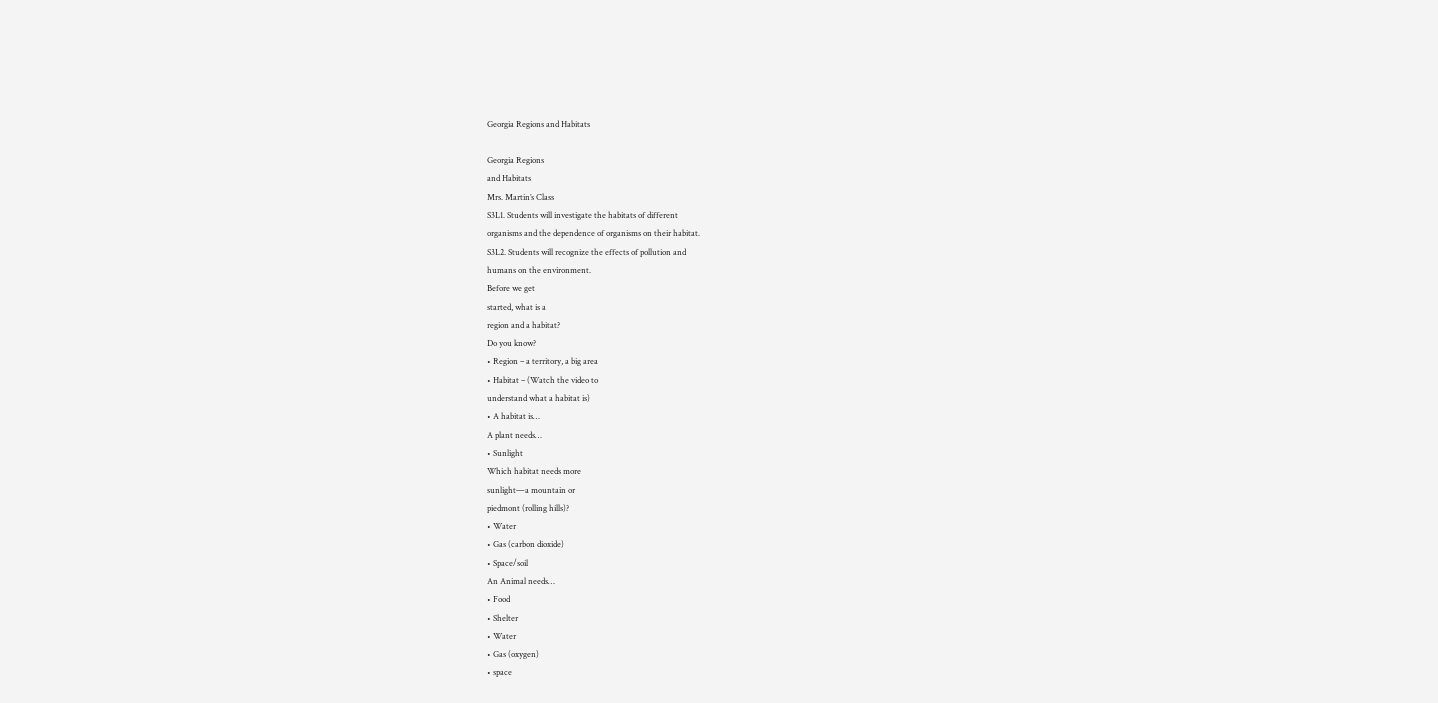Georgia Regions and Habitats

Georgia Regions
and Habitats
Mrs. Martin’s Class
S3L1. Students will investigate the habitats of different
organisms and the dependence of organisms on their habitat.
S3L2. Students will recognize the effects of pollution and
humans on the environment.
Before we get
started, what is a
region and a habitat?
Do you know?
• Region – a territory, a big area
• Habitat – (Watch the video to
understand what a habitat is)
• A habitat is…
A plant needs…
• Sunlight
Which habitat needs more
sunlight—a mountain or
piedmont (rolling hills)?
• Water
• Gas (carbon dioxide)
• Space/soil
An Animal needs…
• Food
• Shelter
• Water
• Gas (oxygen)
• space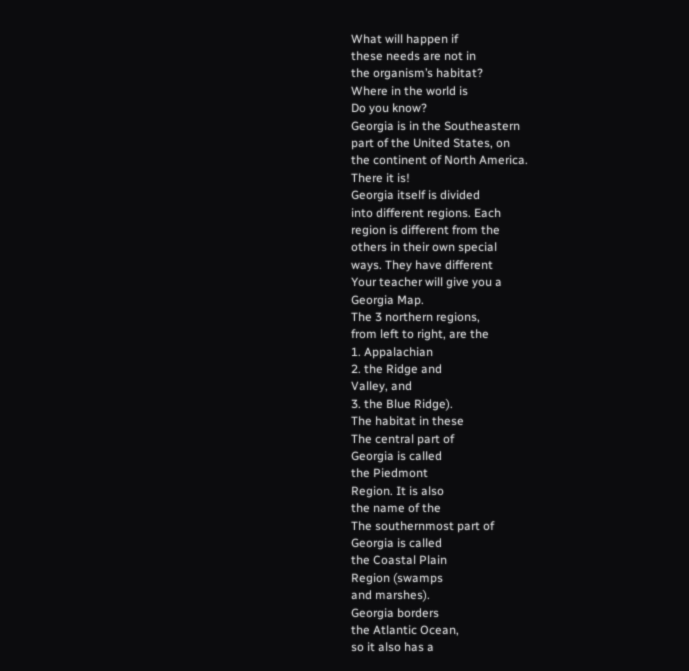What will happen if
these needs are not in
the organism’s habitat?
Where in the world is
Do you know?
Georgia is in the Southeastern
part of the United States, on
the continent of North America.
There it is!
Georgia itself is divided
into different regions. Each
region is different from the
others in their own special
ways. They have different
Your teacher will give you a
Georgia Map.
The 3 northern regions,
from left to right, are the
1. Appalachian
2. the Ridge and
Valley, and
3. the Blue Ridge).
The habitat in these
The central part of
Georgia is called
the Piedmont
Region. It is also
the name of the
The southernmost part of
Georgia is called
the Coastal Plain
Region (swamps
and marshes).
Georgia borders
the Atlantic Ocean,
so it also has a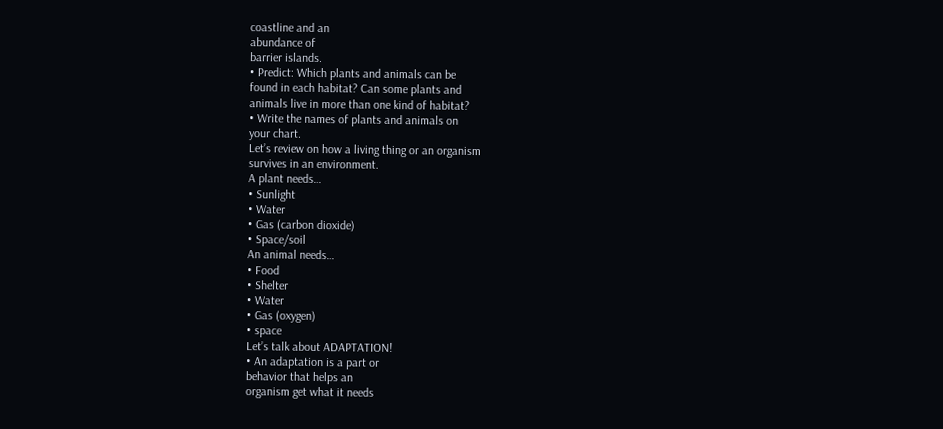coastline and an
abundance of
barrier islands.
• Predict: Which plants and animals can be
found in each habitat? Can some plants and
animals live in more than one kind of habitat?
• Write the names of plants and animals on
your chart.
Let’s review on how a living thing or an organism
survives in an environment.
A plant needs…
• Sunlight
• Water
• Gas (carbon dioxide)
• Space/soil
An animal needs…
• Food
• Shelter
• Water
• Gas (oxygen)
• space
Let’s talk about ADAPTATION!
• An adaptation is a part or
behavior that helps an
organism get what it needs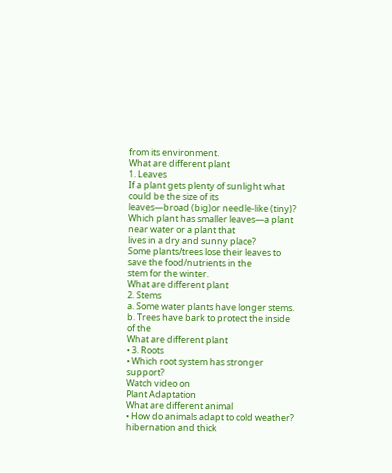from its environment.
What are different plant
1. Leaves
If a plant gets plenty of sunlight what could be the size of its
leaves—broad (big)or needle-like (tiny)?
Which plant has smaller leaves—a plant near water or a plant that
lives in a dry and sunny place?
Some plants/trees lose their leaves to save the food/nutrients in the
stem for the winter.
What are different plant
2. Stems
a. Some water plants have longer stems.
b. Trees have bark to protect the inside of the
What are different plant
• 3. Roots
• Which root system has stronger support?
Watch video on
Plant Adaptation
What are different animal
• How do animals adapt to cold weather?
hibernation and thick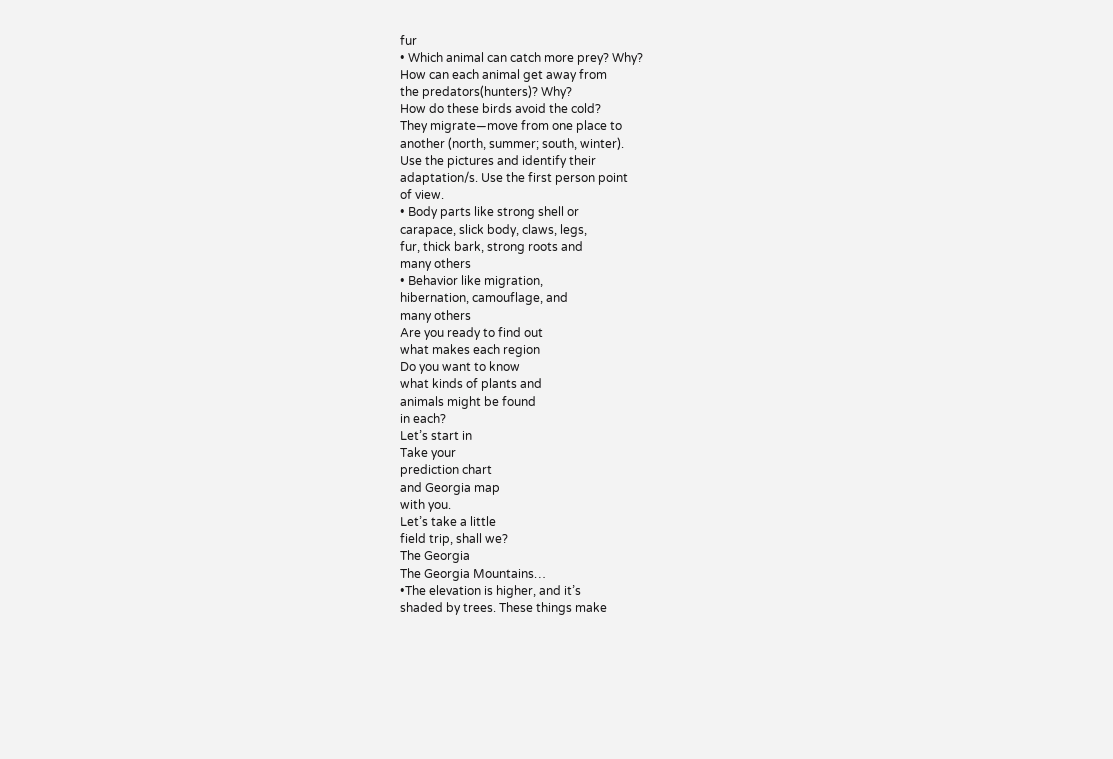fur
• Which animal can catch more prey? Why?
How can each animal get away from
the predators(hunters)? Why?
How do these birds avoid the cold?
They migrate—move from one place to
another (north, summer; south, winter).
Use the pictures and identify their
adaptation/s. Use the first person point
of view.
• Body parts like strong shell or
carapace, slick body, claws, legs,
fur, thick bark, strong roots and
many others
• Behavior like migration,
hibernation, camouflage, and
many others
Are you ready to find out
what makes each region
Do you want to know
what kinds of plants and
animals might be found
in each?
Let’s start in
Take your
prediction chart
and Georgia map
with you.
Let’s take a little
field trip, shall we?
The Georgia
The Georgia Mountains…
•The elevation is higher, and it’s
shaded by trees. These things make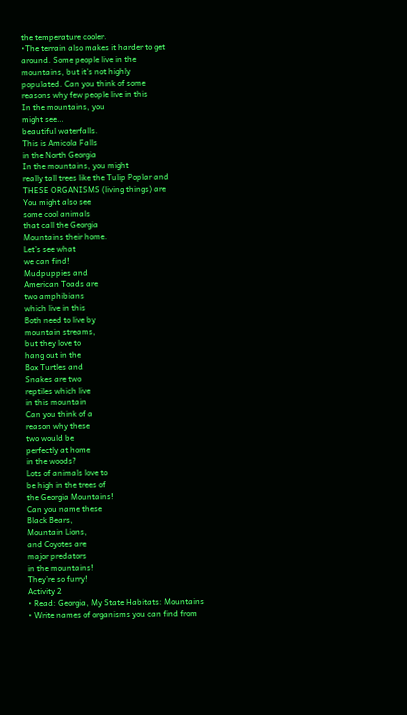the temperature cooler.
•The terrain also makes it harder to get
around. Some people live in the
mountains, but it’s not highly
populated. Can you think of some
reasons why few people live in this
In the mountains, you
might see…
beautiful waterfalls.
This is Amicola Falls
in the North Georgia
In the mountains, you might
really tall trees like the Tulip Poplar and
THESE ORGANISMS (living things) are
You might also see
some cool animals
that call the Georgia
Mountains their home.
Let’s see what
we can find!
Mudpuppies and
American Toads are
two amphibians
which live in this
Both need to live by
mountain streams,
but they love to
hang out in the
Box Turtles and
Snakes are two
reptiles which live
in this mountain
Can you think of a
reason why these
two would be
perfectly at home
in the woods?
Lots of animals love to
be high in the trees of
the Georgia Mountains!
Can you name these
Black Bears,
Mountain Lions,
and Coyotes are
major predators
in the mountains!
They’re so furry!
Activity 2
• Read: Georgia, My State Habitats: Mountains
• Write names of organisms you can find from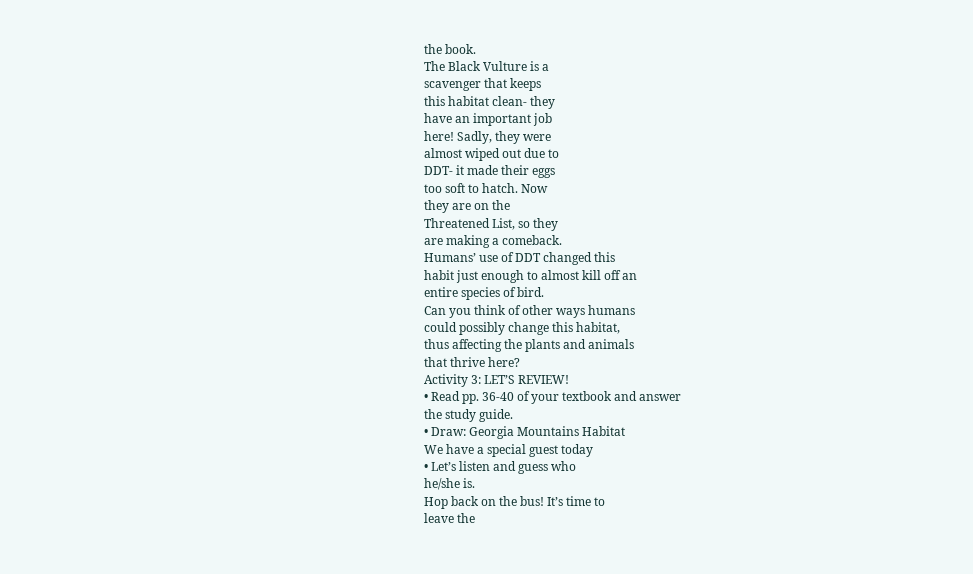the book.
The Black Vulture is a
scavenger that keeps
this habitat clean- they
have an important job
here! Sadly, they were
almost wiped out due to
DDT- it made their eggs
too soft to hatch. Now
they are on the
Threatened List, so they
are making a comeback.
Humans’ use of DDT changed this
habit just enough to almost kill off an
entire species of bird.
Can you think of other ways humans
could possibly change this habitat,
thus affecting the plants and animals
that thrive here?
Activity 3: LET’S REVIEW!
• Read pp. 36-40 of your textbook and answer
the study guide.
• Draw: Georgia Mountains Habitat
We have a special guest today
• Let’s listen and guess who
he/she is.
Hop back on the bus! It’s time to
leave the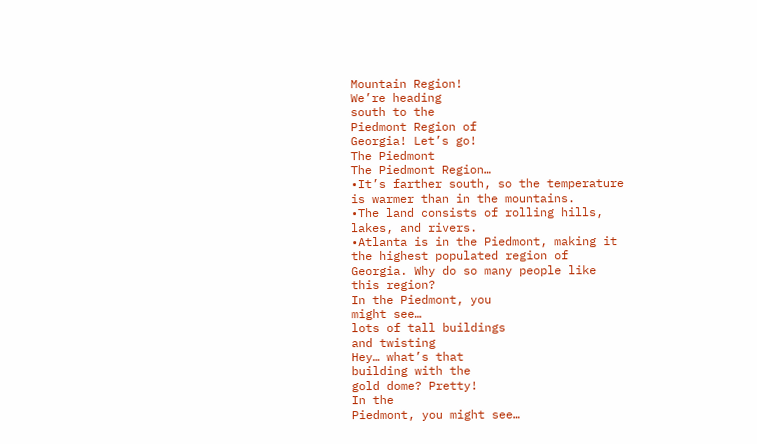Mountain Region!
We’re heading
south to the
Piedmont Region of
Georgia! Let’s go!
The Piedmont
The Piedmont Region…
•It’s farther south, so the temperature
is warmer than in the mountains.
•The land consists of rolling hills,
lakes, and rivers.
•Atlanta is in the Piedmont, making it
the highest populated region of
Georgia. Why do so many people like
this region?
In the Piedmont, you
might see…
lots of tall buildings
and twisting
Hey… what’s that
building with the
gold dome? Pretty!
In the
Piedmont, you might see…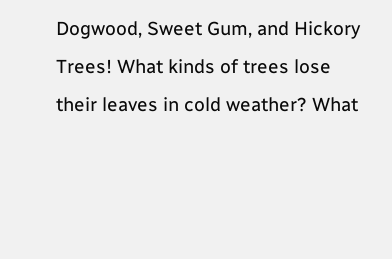Dogwood, Sweet Gum, and Hickory
Trees! What kinds of trees lose
their leaves in cold weather? What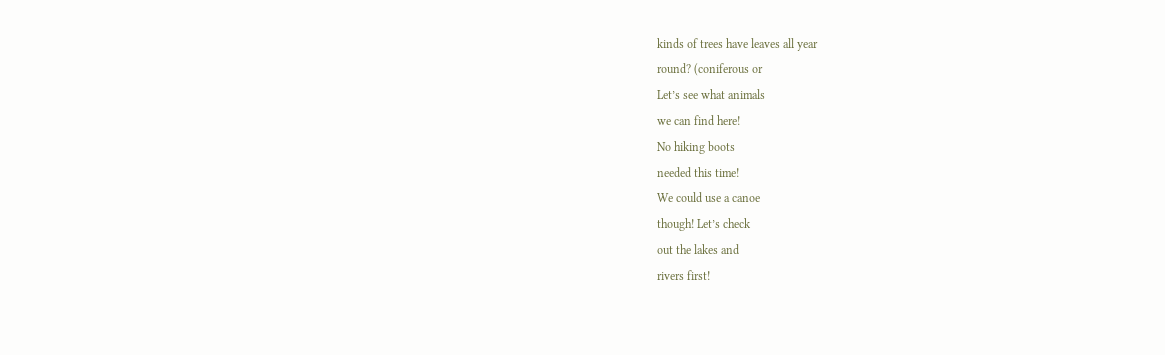kinds of trees have leaves all year
round? (coniferous or
Let’s see what animals
we can find here!
No hiking boots
needed this time!
We could use a canoe
though! Let’s check
out the lakes and
rivers first!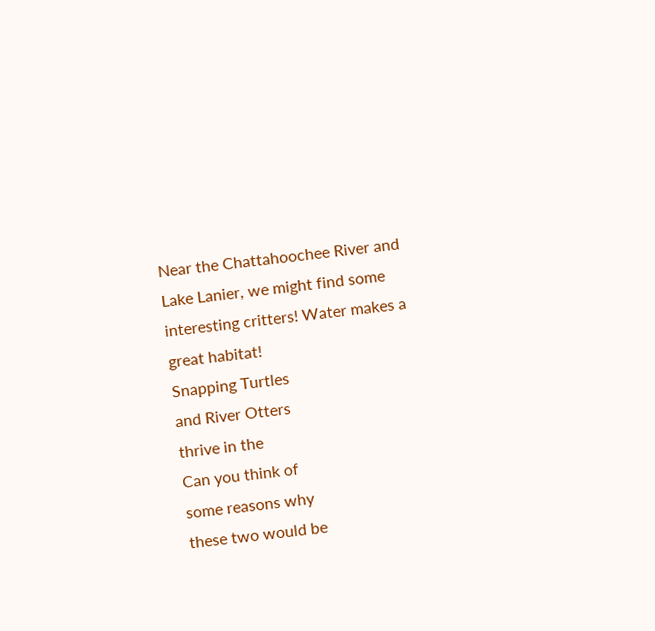Near the Chattahoochee River and
Lake Lanier, we might find some
interesting critters! Water makes a
great habitat!
Snapping Turtles
and River Otters
thrive in the
Can you think of
some reasons why
these two would be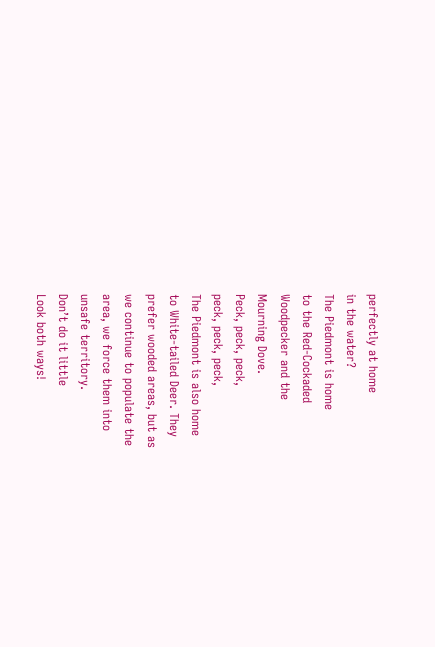perfectly at home
in the water?
The Piedmont is home
to the Red-Cockaded
Woodpecker and the
Mourning Dove.
Peck, peck, peck,
peck, peck, peck,
The Piedmont is also home
to White-tailed Deer. They
prefer wooded areas, but as
we continue to populate the
area, we force them into
unsafe territory.
Don’t do it little
Look both ways!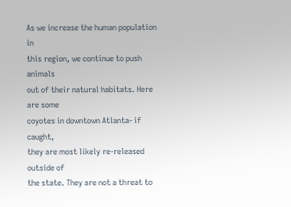As we increase the human population in
this region, we continue to push animals
out of their natural habitats. Here are some
coyotes in downtown Atlanta- if caught,
they are most likely re-released outside of
the state. They are not a threat to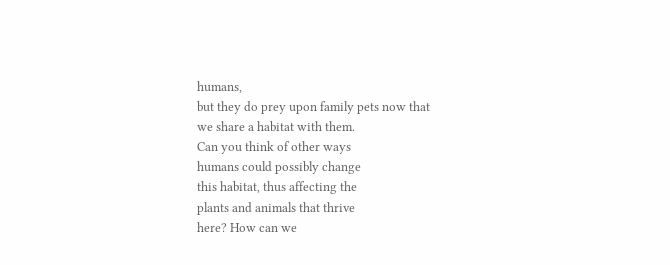humans,
but they do prey upon family pets now that
we share a habitat with them.
Can you think of other ways
humans could possibly change
this habitat, thus affecting the
plants and animals that thrive
here? How can we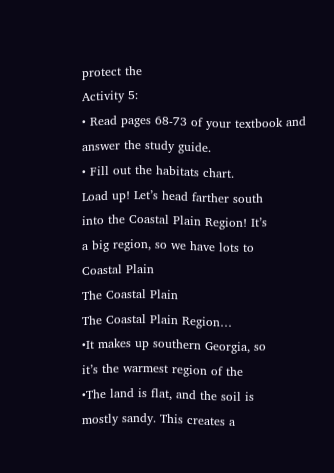protect the
Activity 5:
• Read pages 68-73 of your textbook and
answer the study guide.
• Fill out the habitats chart.
Load up! Let’s head farther south
into the Coastal Plain Region! It’s
a big region, so we have lots to
Coastal Plain
The Coastal Plain
The Coastal Plain Region…
•It makes up southern Georgia, so
it’s the warmest region of the
•The land is flat, and the soil is
mostly sandy. This creates a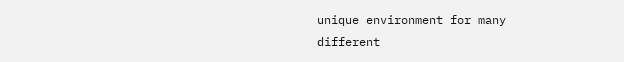unique environment for many
different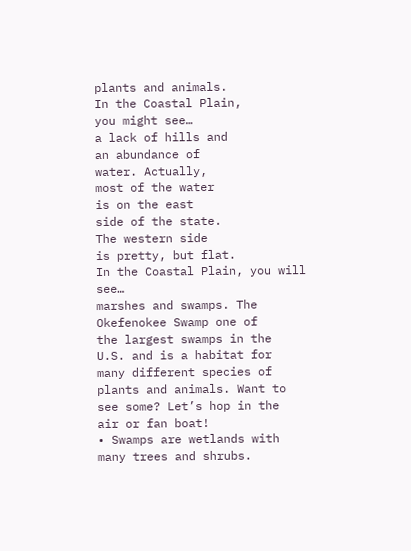plants and animals.
In the Coastal Plain,
you might see…
a lack of hills and
an abundance of
water. Actually,
most of the water
is on the east
side of the state.
The western side
is pretty, but flat.
In the Coastal Plain, you will see…
marshes and swamps. The
Okefenokee Swamp one of
the largest swamps in the
U.S. and is a habitat for
many different species of
plants and animals. Want to
see some? Let’s hop in the
air or fan boat!
• Swamps are wetlands with
many trees and shrubs.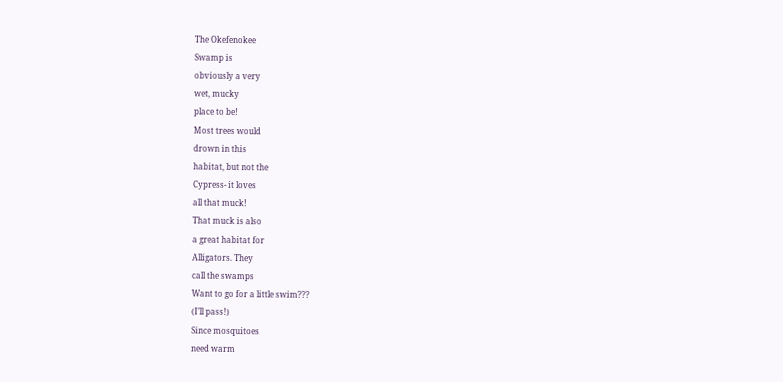The Okefenokee
Swamp is
obviously a very
wet, mucky
place to be!
Most trees would
drown in this
habitat, but not the
Cypress- it loves
all that muck!
That muck is also
a great habitat for
Alligators. They
call the swamps
Want to go for a little swim???
(I’ll pass!)
Since mosquitoes
need warm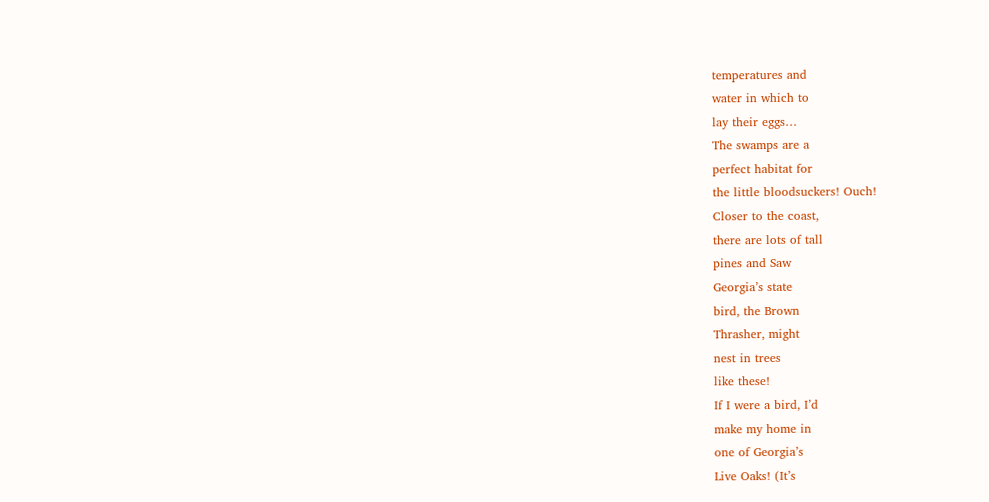temperatures and
water in which to
lay their eggs…
The swamps are a
perfect habitat for
the little bloodsuckers! Ouch!
Closer to the coast,
there are lots of tall
pines and Saw
Georgia’s state
bird, the Brown
Thrasher, might
nest in trees
like these!
If I were a bird, I’d
make my home in
one of Georgia’s
Live Oaks! (It’s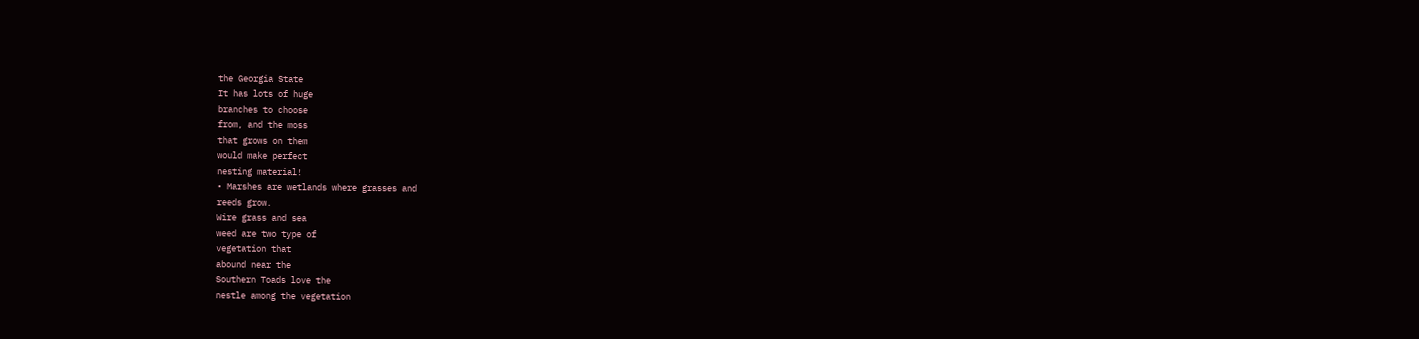the Georgia State
It has lots of huge
branches to choose
from, and the moss
that grows on them
would make perfect
nesting material!
• Marshes are wetlands where grasses and
reeds grow.
Wire grass and sea
weed are two type of
vegetation that
abound near the
Southern Toads love the
nestle among the vegetation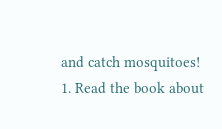and catch mosquitoes!
1. Read the book about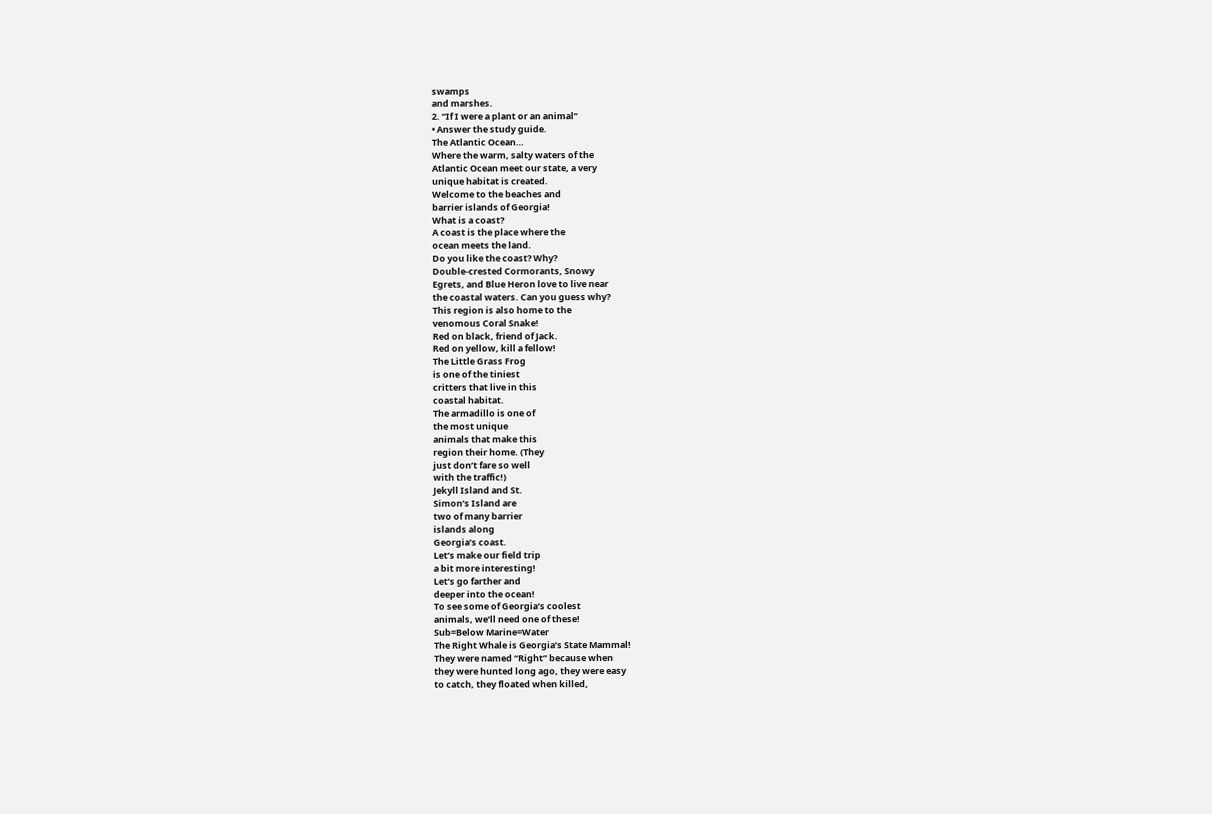swamps
and marshes.
2. “If I were a plant or an animal”
• Answer the study guide.
The Atlantic Ocean…
Where the warm, salty waters of the
Atlantic Ocean meet our state, a very
unique habitat is created.
Welcome to the beaches and
barrier islands of Georgia!
What is a coast?
A coast is the place where the
ocean meets the land.
Do you like the coast? Why?
Double-crested Cormorants, Snowy
Egrets, and Blue Heron love to live near
the coastal waters. Can you guess why?
This region is also home to the
venomous Coral Snake!
Red on black, friend of Jack.
Red on yellow, kill a fellow!
The Little Grass Frog
is one of the tiniest
critters that live in this
coastal habitat.
The armadillo is one of
the most unique
animals that make this
region their home. (They
just don’t fare so well
with the traffic!)
Jekyll Island and St.
Simon’s Island are
two of many barrier
islands along
Georgia’s coast.
Let’s make our field trip
a bit more interesting!
Let’s go farther and
deeper into the ocean!
To see some of Georgia’s coolest
animals, we’ll need one of these!
Sub=Below Marine=Water
The Right Whale is Georgia’s State Mammal!
They were named “Right” because when
they were hunted long ago, they were easy
to catch, they floated when killed,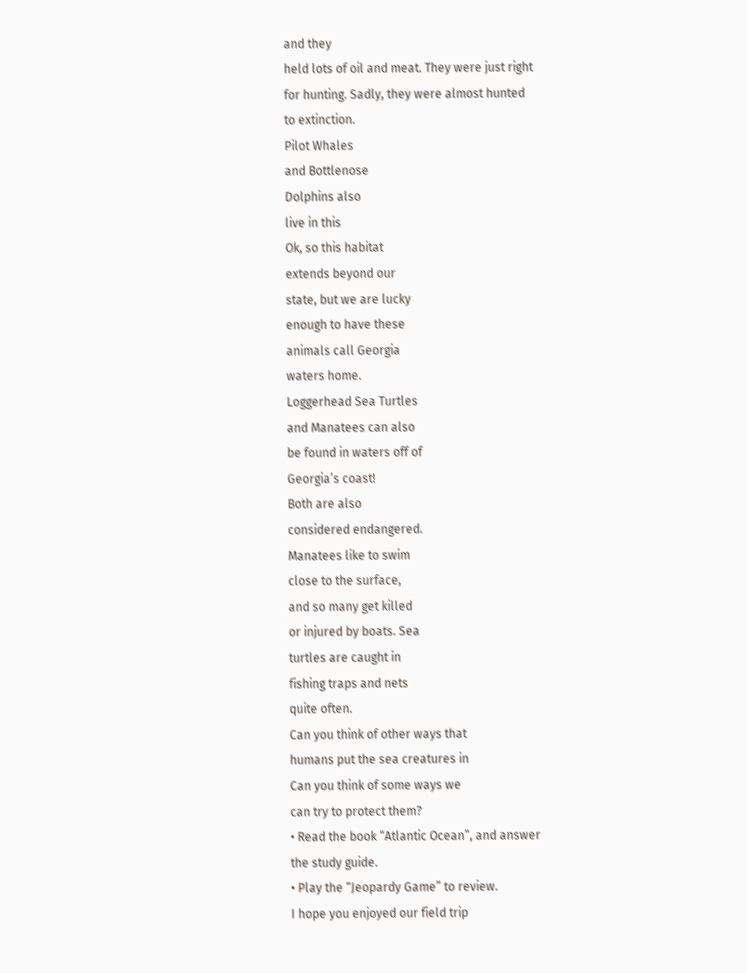and they
held lots of oil and meat. They were just right
for hunting. Sadly, they were almost hunted
to extinction.
Pilot Whales
and Bottlenose
Dolphins also
live in this
Ok, so this habitat
extends beyond our
state, but we are lucky
enough to have these
animals call Georgia
waters home.
Loggerhead Sea Turtles
and Manatees can also
be found in waters off of
Georgia’s coast!
Both are also
considered endangered.
Manatees like to swim
close to the surface,
and so many get killed
or injured by boats. Sea
turtles are caught in
fishing traps and nets
quite often.
Can you think of other ways that
humans put the sea creatures in
Can you think of some ways we
can try to protect them?
• Read the book “Atlantic Ocean”, and answer
the study guide.
• Play the “Jeopardy Game” to review.
I hope you enjoyed our field trip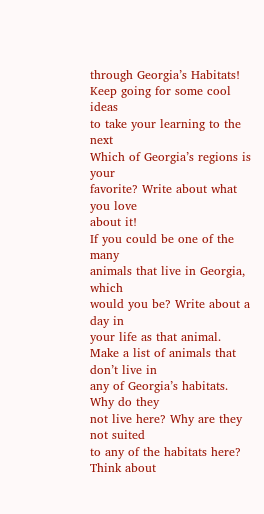through Georgia’s Habitats!
Keep going for some cool ideas
to take your learning to the next
Which of Georgia’s regions is your
favorite? Write about what you love
about it!
If you could be one of the many
animals that live in Georgia, which
would you be? Write about a day in
your life as that animal.
Make a list of animals that don’t live in
any of Georgia’s habitats. Why do they
not live here? Why are they not suited
to any of the habitats here?
Think about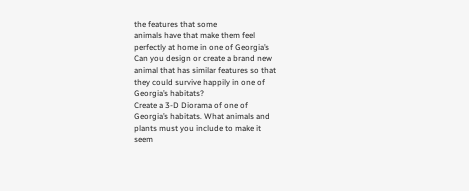the features that some
animals have that make them feel
perfectly at home in one of Georgia’s
Can you design or create a brand new
animal that has similar features so that
they could survive happily in one of
Georgia’s habitats?
Create a 3-D Diorama of one of
Georgia’s habitats. What animals and
plants must you include to make it
seem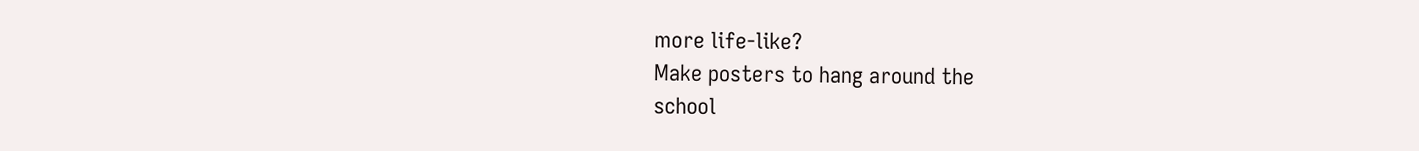more life-like?
Make posters to hang around the
school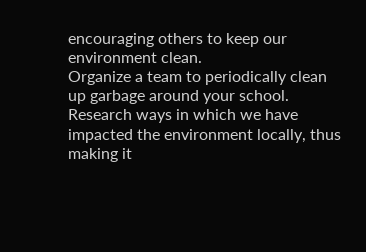encouraging others to keep our
environment clean.
Organize a team to periodically clean
up garbage around your school.
Research ways in which we have
impacted the environment locally, thus
making it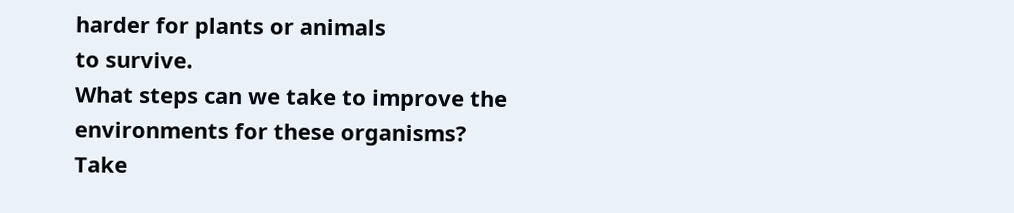harder for plants or animals
to survive.
What steps can we take to improve the
environments for these organisms?
Take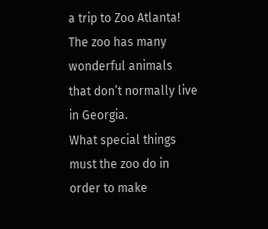a trip to Zoo Atlanta!
The zoo has many wonderful animals
that don’t normally live in Georgia.
What special things must the zoo do in
order to make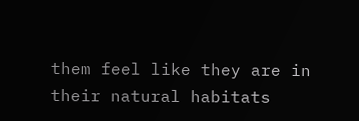them feel like they are in
their natural habitats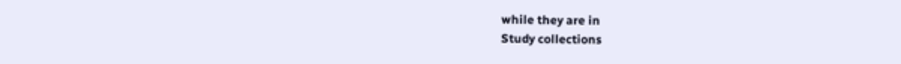while they are in
Study collections